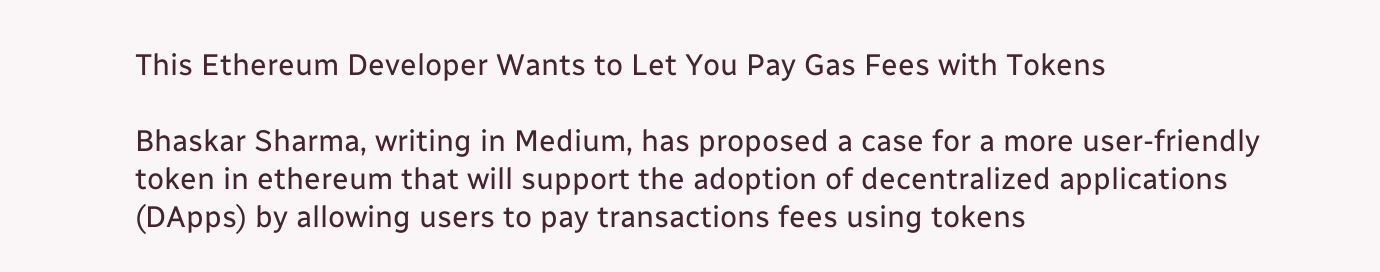This Ethereum Developer Wants to Let You Pay Gas Fees with Tokens

Bhaskar Sharma, writing in Medium, has proposed a case for a more user-friendly token in ethereum that will support the adoption of decentralized applications (DApps) by allowing users to pay transactions fees using tokens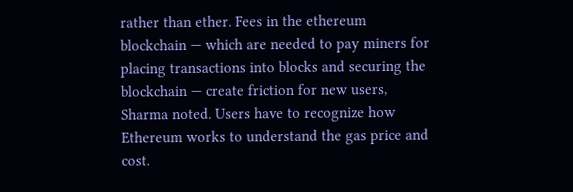rather than ether. Fees in the ethereum blockchain — which are needed to pay miners for placing transactions into blocks and securing the blockchain — create friction for new users, Sharma noted. Users have to recognize how Ethereum works to understand the gas price and cost.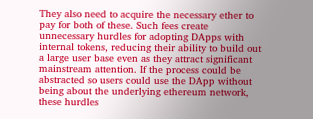They also need to acquire the necessary ether to pay for both of these. Such fees create unnecessary hurdles for adopting DApps with internal tokens, reducing their ability to build out a large user base even as they attract significant mainstream attention. If the process could be abstracted so users could use the DApp without being about the underlying ethereum network, these hurdles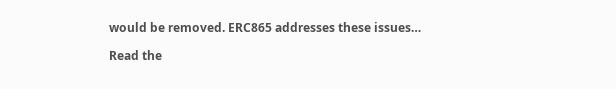would be removed. ERC865 addresses these issues…

Read the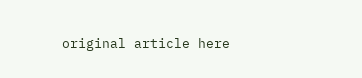original article here